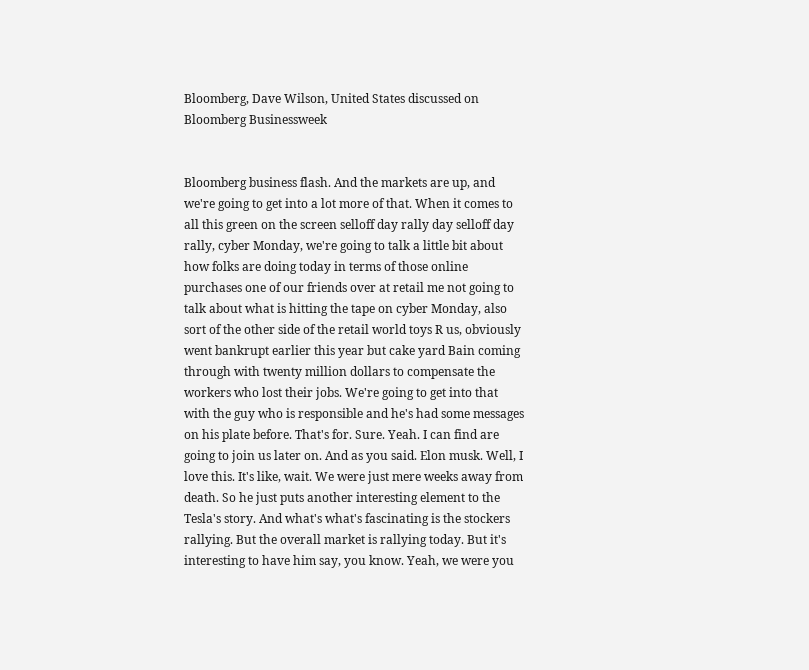Bloomberg, Dave Wilson, United States discussed on Bloomberg Businessweek


Bloomberg business flash. And the markets are up, and we're going to get into a lot more of that. When it comes to all this green on the screen selloff day rally day selloff day rally, cyber Monday, we're going to talk a little bit about how folks are doing today in terms of those online purchases one of our friends over at retail me not going to talk about what is hitting the tape on cyber Monday, also sort of the other side of the retail world toys R us, obviously went bankrupt earlier this year but cake yard Bain coming through with twenty million dollars to compensate the workers who lost their jobs. We're going to get into that with the guy who is responsible and he's had some messages on his plate before. That's for. Sure. Yeah. I can find are going to join us later on. And as you said. Elon musk. Well, I love this. It's like, wait. We were just mere weeks away from death. So he just puts another interesting element to the Tesla's story. And what's what's fascinating is the stockers rallying. But the overall market is rallying today. But it's interesting to have him say, you know. Yeah, we were you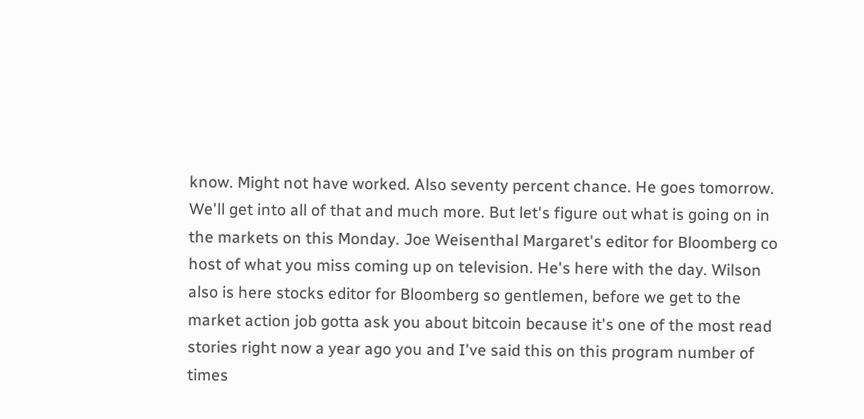know. Might not have worked. Also seventy percent chance. He goes tomorrow. We'll get into all of that and much more. But let's figure out what is going on in the markets on this Monday. Joe Weisenthal Margaret's editor for Bloomberg co host of what you miss coming up on television. He's here with the day. Wilson also is here stocks editor for Bloomberg so gentlemen, before we get to the market action job gotta ask you about bitcoin because it's one of the most read stories right now a year ago you and I've said this on this program number of times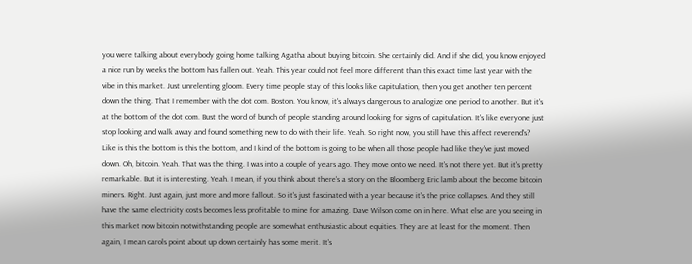you were talking about everybody going home talking Agatha about buying bitcoin. She certainly did. And if she did, you know enjoyed a nice run by weeks the bottom has fallen out. Yeah. This year could not feel more different than this exact time last year with the vibe in this market. Just unrelenting gloom. Every time people stay of this looks like capitulation, then you get another ten percent down the thing. That I remember with the dot com. Boston. You know, it's always dangerous to analogize one period to another. But it's at the bottom of the dot com. Bust the word of bunch of people standing around looking for signs of capitulation. It's like everyone just stop looking and walk away and found something new to do with their life. Yeah. So right now, you still have this affect reverend's? Like is this the bottom is this the bottom, and I kind of the bottom is going to be when all those people had like they've just moved down. Oh, bitcoin. Yeah. That was the thing. I was into a couple of years ago. They move onto we need. It's not there yet. But it's pretty remarkable. But it is interesting. Yeah. I mean, if you think about there's a story on the Bloomberg Eric lamb about the become bitcoin miners. Right. Just again, just more and more fallout. So it's just fascinated with a year because it's the price collapses. And they still have the same electricity costs becomes less profitable to mine for amazing. Dave Wilson come on in here. What else are you seeing in this market now bitcoin notwithstanding people are somewhat enthusiastic about equities. They are at least for the moment. Then again, I mean carols point about up down certainly has some merit. It's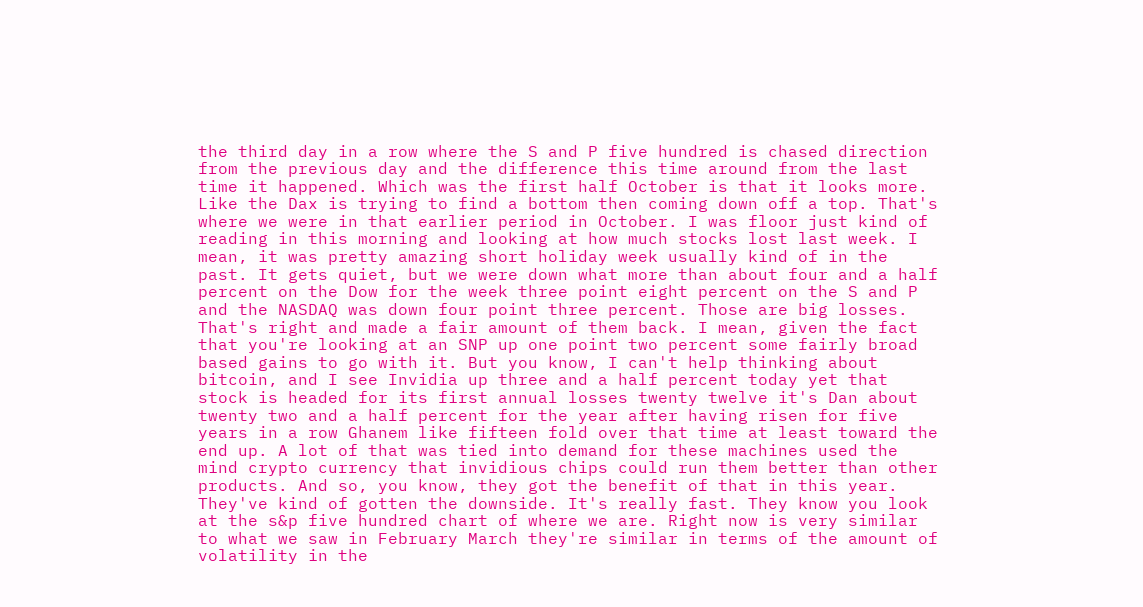the third day in a row where the S and P five hundred is chased direction from the previous day and the difference this time around from the last time it happened. Which was the first half October is that it looks more. Like the Dax is trying to find a bottom then coming down off a top. That's where we were in that earlier period in October. I was floor just kind of reading in this morning and looking at how much stocks lost last week. I mean, it was pretty amazing short holiday week usually kind of in the past. It gets quiet, but we were down what more than about four and a half percent on the Dow for the week three point eight percent on the S and P and the NASDAQ was down four point three percent. Those are big losses. That's right and made a fair amount of them back. I mean, given the fact that you're looking at an SNP up one point two percent some fairly broad based gains to go with it. But you know, I can't help thinking about bitcoin, and I see Invidia up three and a half percent today yet that stock is headed for its first annual losses twenty twelve it's Dan about twenty two and a half percent for the year after having risen for five years in a row Ghanem like fifteen fold over that time at least toward the end up. A lot of that was tied into demand for these machines used the mind crypto currency that invidious chips could run them better than other products. And so, you know, they got the benefit of that in this year. They've kind of gotten the downside. It's really fast. They know you look at the s&p five hundred chart of where we are. Right now is very similar to what we saw in February March they're similar in terms of the amount of volatility in the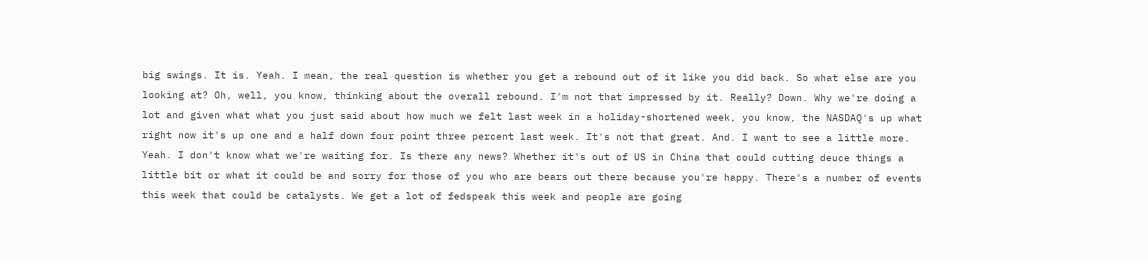big swings. It is. Yeah. I mean, the real question is whether you get a rebound out of it like you did back. So what else are you looking at? Oh, well, you know, thinking about the overall rebound. I'm not that impressed by it. Really? Down. Why we're doing a lot and given what what you just said about how much we felt last week in a holiday-shortened week, you know, the NASDAQ's up what right now it's up one and a half down four point three percent last week. It's not that great. And. I want to see a little more. Yeah. I don't know what we're waiting for. Is there any news? Whether it's out of US in China that could cutting deuce things a little bit or what it could be and sorry for those of you who are bears out there because you're happy. There's a number of events this week that could be catalysts. We get a lot of fedspeak this week and people are going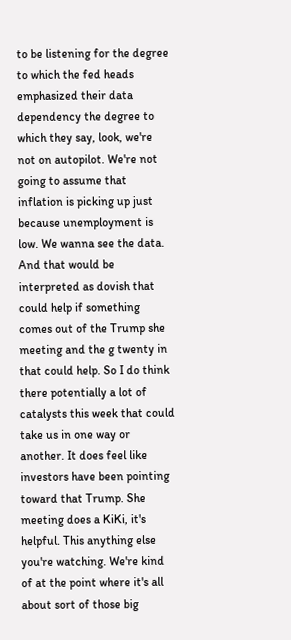to be listening for the degree to which the fed heads emphasized their data dependency the degree to which they say, look, we're not on autopilot. We're not going to assume that inflation is picking up just because unemployment is low. We wanna see the data. And that would be interpreted as dovish that could help if something comes out of the Trump she meeting and the g twenty in that could help. So I do think there potentially a lot of catalysts this week that could take us in one way or another. It does feel like investors have been pointing toward that Trump. She meeting does a KiKi, it's helpful. This anything else you're watching. We're kind of at the point where it's all about sort of those big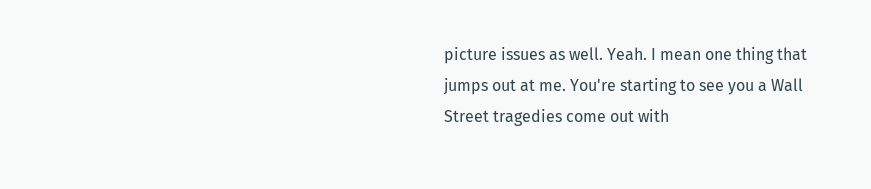picture issues as well. Yeah. I mean one thing that jumps out at me. You're starting to see you a Wall Street tragedies come out with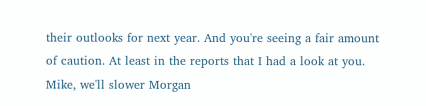their outlooks for next year. And you're seeing a fair amount of caution. At least in the reports that I had a look at you. Mike, we'll slower Morgan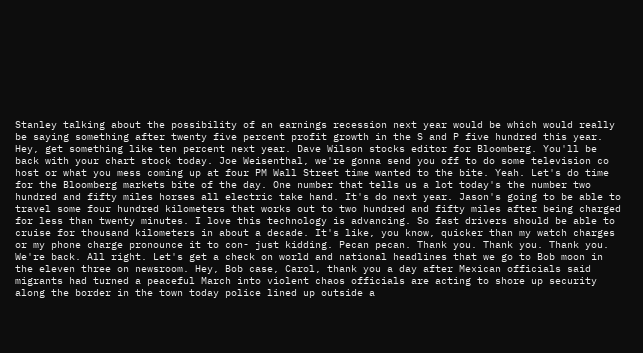Stanley talking about the possibility of an earnings recession next year would be which would really be saying something after twenty five percent profit growth in the S and P five hundred this year. Hey, get something like ten percent next year. Dave Wilson stocks editor for Bloomberg. You'll be back with your chart stock today. Joe Weisenthal, we're gonna send you off to do some television co host or what you mess coming up at four PM Wall Street time wanted to the bite. Yeah. Let's do time for the Bloomberg markets bite of the day. One number that tells us a lot today's the number two hundred and fifty miles horses all electric take hand. It's do next year. Jason's going to be able to travel some four hundred kilometers that works out to two hundred and fifty miles after being charged for less than twenty minutes. I love this technology is advancing. So fast drivers should be able to cruise for thousand kilometers in about a decade. It's like, you know, quicker than my watch charges or my phone charge pronounce it to con- just kidding. Pecan pecan. Thank you. Thank you. Thank you. We're back. All right. Let's get a check on world and national headlines that we go to Bob moon in the eleven three on newsroom. Hey, Bob case, Carol, thank you a day after Mexican officials said migrants had turned a peaceful March into violent chaos officials are acting to shore up security along the border in the town today police lined up outside a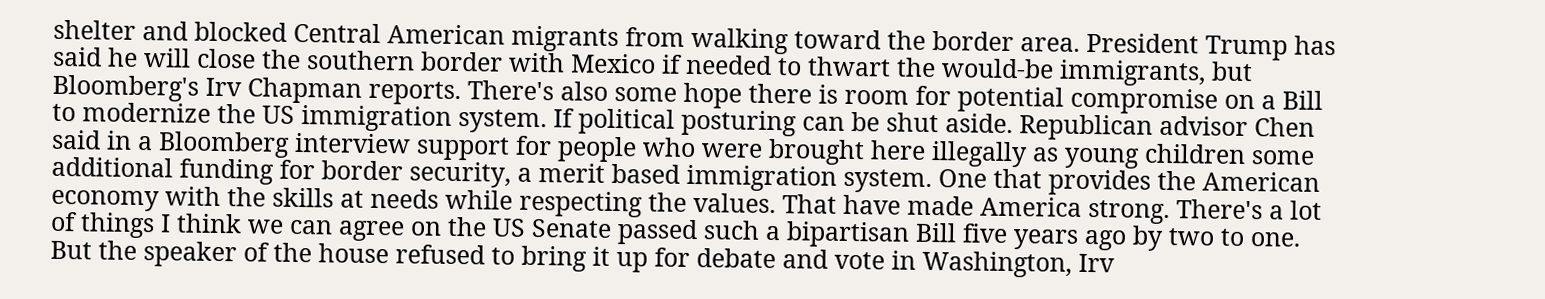shelter and blocked Central American migrants from walking toward the border area. President Trump has said he will close the southern border with Mexico if needed to thwart the would-be immigrants, but Bloomberg's Irv Chapman reports. There's also some hope there is room for potential compromise on a Bill to modernize the US immigration system. If political posturing can be shut aside. Republican advisor Chen said in a Bloomberg interview support for people who were brought here illegally as young children some additional funding for border security, a merit based immigration system. One that provides the American economy with the skills at needs while respecting the values. That have made America strong. There's a lot of things I think we can agree on the US Senate passed such a bipartisan Bill five years ago by two to one. But the speaker of the house refused to bring it up for debate and vote in Washington, Irv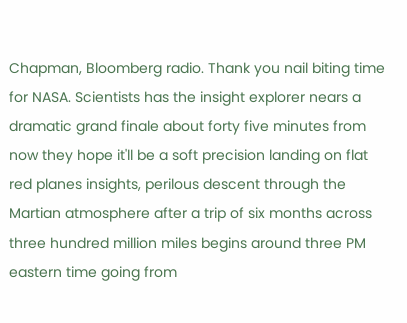Chapman, Bloomberg radio. Thank you nail biting time for NASA. Scientists has the insight explorer nears a dramatic grand finale about forty five minutes from now they hope it'll be a soft precision landing on flat red planes insights, perilous descent through the Martian atmosphere after a trip of six months across three hundred million miles begins around three PM eastern time going from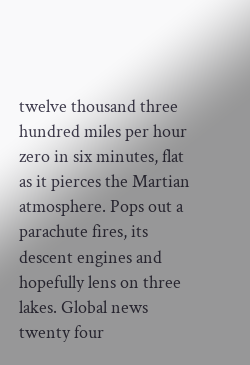twelve thousand three hundred miles per hour zero in six minutes, flat as it pierces the Martian atmosphere. Pops out a parachute fires, its descent engines and hopefully lens on three lakes. Global news twenty four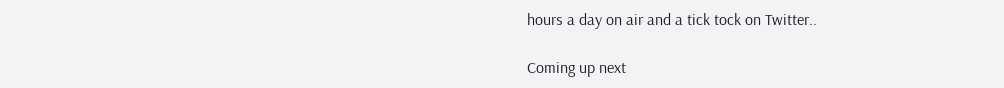hours a day on air and a tick tock on Twitter..

Coming up next